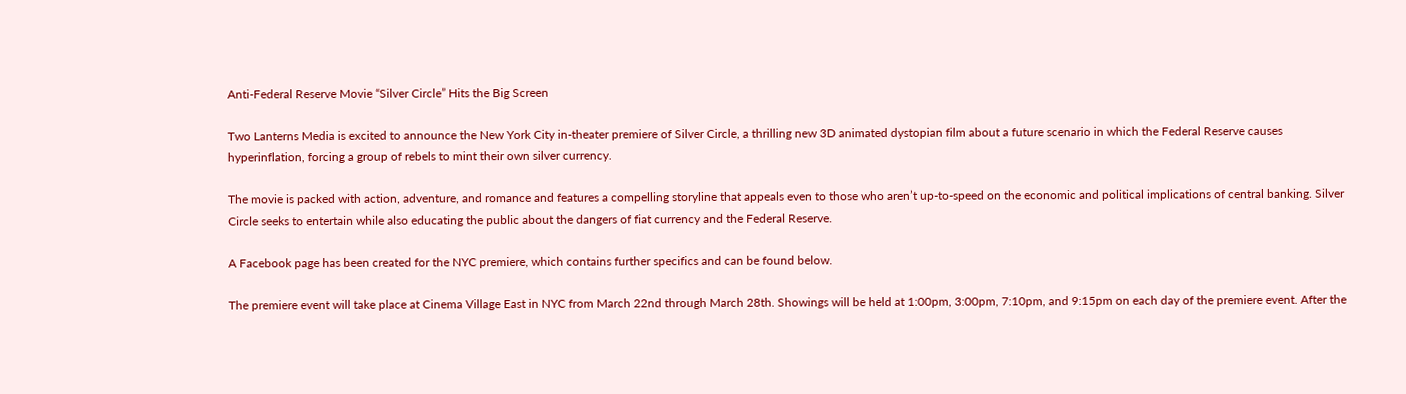Anti-Federal Reserve Movie “Silver Circle” Hits the Big Screen

Two Lanterns Media is excited to announce the New York City in-theater premiere of Silver Circle, a thrilling new 3D animated dystopian film about a future scenario in which the Federal Reserve causes hyperinflation, forcing a group of rebels to mint their own silver currency.

The movie is packed with action, adventure, and romance and features a compelling storyline that appeals even to those who aren’t up-to-speed on the economic and political implications of central banking. Silver Circle seeks to entertain while also educating the public about the dangers of fiat currency and the Federal Reserve.

A Facebook page has been created for the NYC premiere, which contains further specifics and can be found below.

The premiere event will take place at Cinema Village East in NYC from March 22nd through March 28th. Showings will be held at 1:00pm, 3:00pm, 7:10pm, and 9:15pm on each day of the premiere event. After the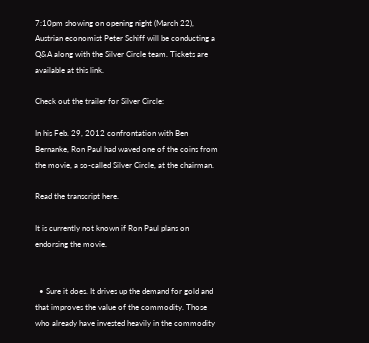7:10pm showing on opening night (March 22), Austrian economist Peter Schiff will be conducting a Q&A along with the Silver Circle team. Tickets are available at this link.

Check out the trailer for Silver Circle:

In his Feb. 29, 2012 confrontation with Ben Bernanke, Ron Paul had waved one of the coins from the movie, a so-called Silver Circle, at the chairman.

Read the transcript here.

It is currently not known if Ron Paul plans on endorsing the movie.


  • Sure it does. It drives up the demand for gold and that improves the value of the commodity. Those who already have invested heavily in the commodity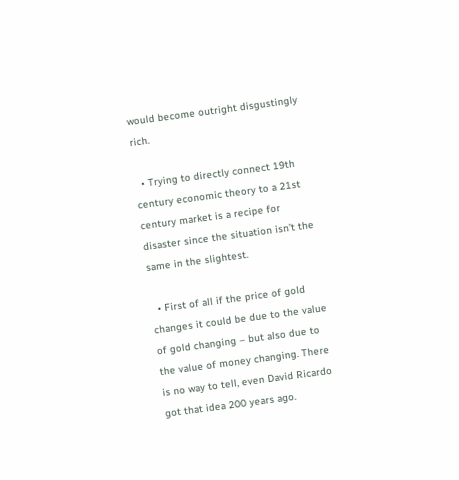would become outright disgustingly rich.

  • Trying to directly connect 19th century economic theory to a 21st century market is a recipe for disaster since the situation isn’t the same in the slightest.

  • First of all if the price of gold changes it could be due to the value of gold changing – but also due to the value of money changing. There is no way to tell, even David Ricardo got that idea 200 years ago.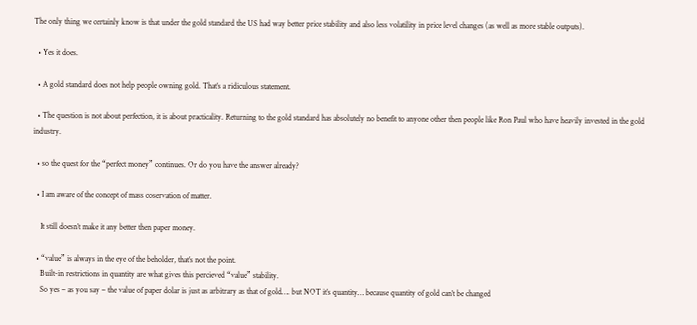The only thing we certainly know is that under the gold standard the US had way better price stability and also less volatility in price level changes (as well as more stable outputs).

  • Yes it does.

  • A gold standard does not help people owning gold. That’s a ridiculous statement.

  • The question is not about perfection, it is about practicality. Returning to the gold standard has absolutely no benefit to anyone other then people like Ron Paul who have heavily invested in the gold industry.

  • so the quest for the “perfect money” continues. Or do you have the answer already?

  • I am aware of the concept of mass coservation of matter.

    It still doesn’t make it any better then paper money.

  • “value” is always in the eye of the beholder, that’s not the point.
    Built-in restrictions in quantity are what gives this percieved “value” stability.
    So yes – as you say – the value of paper dolar is just as arbitrary as that of gold…. but NOT it’s quantity… because quantity of gold can’t be changed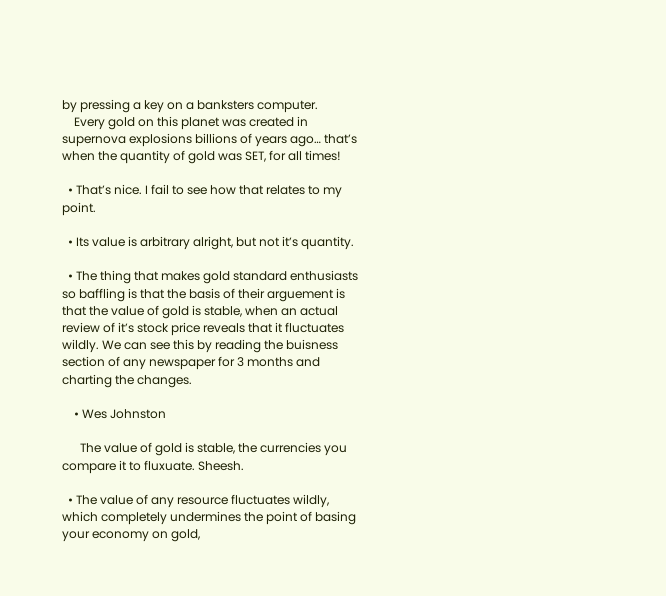by pressing a key on a banksters computer.
    Every gold on this planet was created in supernova explosions billions of years ago… that’s when the quantity of gold was SET, for all times!

  • That’s nice. I fail to see how that relates to my point.

  • Its value is arbitrary alright, but not it’s quantity.

  • The thing that makes gold standard enthusiasts so baffling is that the basis of their arguement is that the value of gold is stable, when an actual review of it’s stock price reveals that it fluctuates wildly. We can see this by reading the buisness section of any newspaper for 3 months and charting the changes.

    • Wes Johnston

      The value of gold is stable, the currencies you compare it to fluxuate. Sheesh.

  • The value of any resource fluctuates wildly, which completely undermines the point of basing your economy on gold,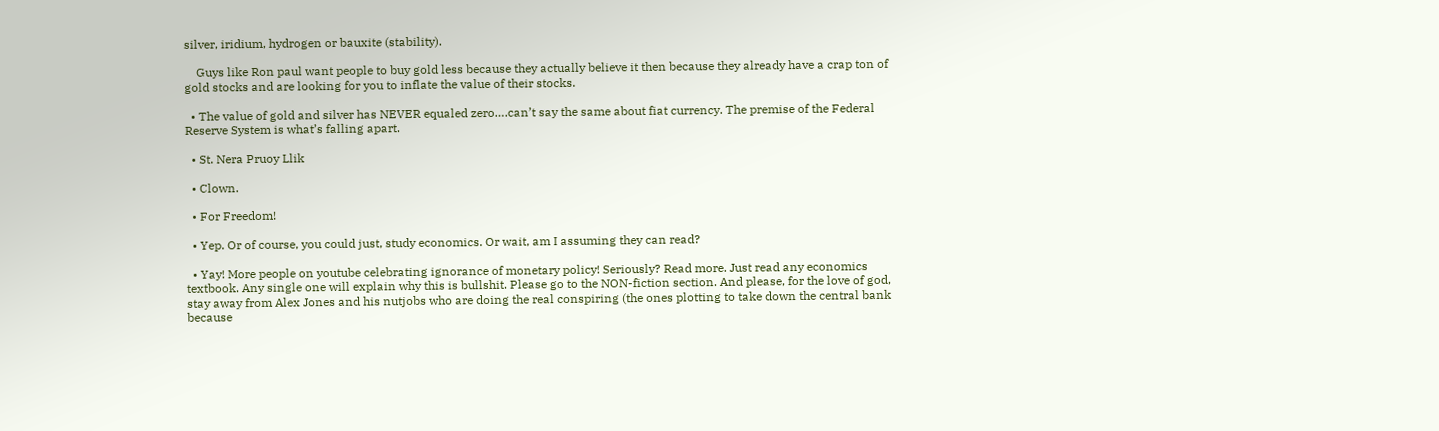silver, iridium, hydrogen or bauxite (stability).

    Guys like Ron paul want people to buy gold less because they actually believe it then because they already have a crap ton of gold stocks and are looking for you to inflate the value of their stocks.

  • The value of gold and silver has NEVER equaled zero….can’t say the same about fiat currency. The premise of the Federal Reserve System is what’s falling apart.

  • St. Nera Pruoy Llik

  • Clown.

  • For Freedom!

  • Yep. Or of course, you could just, study economics. Or wait, am I assuming they can read?

  • Yay! More people on youtube celebrating ignorance of monetary policy! Seriously? Read more. Just read any economics textbook. Any single one will explain why this is bullshit. Please go to the NON-fiction section. And please, for the love of god, stay away from Alex Jones and his nutjobs who are doing the real conspiring (the ones plotting to take down the central bank because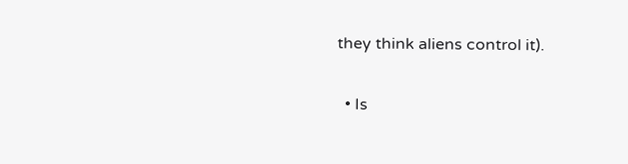they think aliens control it).

  • Is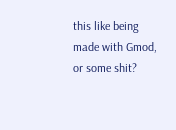this like being made with Gmod, or some shit?